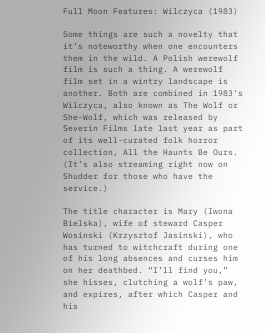Full Moon Features: Wilczyca (1983)

Some things are such a novelty that it’s noteworthy when one encounters them in the wild. A Polish werewolf film is such a thing. A werewolf film set in a wintry landscape is another. Both are combined in 1983’s Wilczyca, also known as The Wolf or She-Wolf, which was released by Severin Films late last year as part of its well-curated folk horror collection, All the Haunts Be Ours. (It’s also streaming right now on Shudder for those who have the service.)

The title character is Mary (Iwona Bielska), wife of steward Casper Wosinski (Krzysztof Jasinski), who has turned to witchcraft during one of his long absences and curses him on her deathbed. “I’ll find you,” she hisses, clutching a wolf’s paw, and expires, after which Casper and his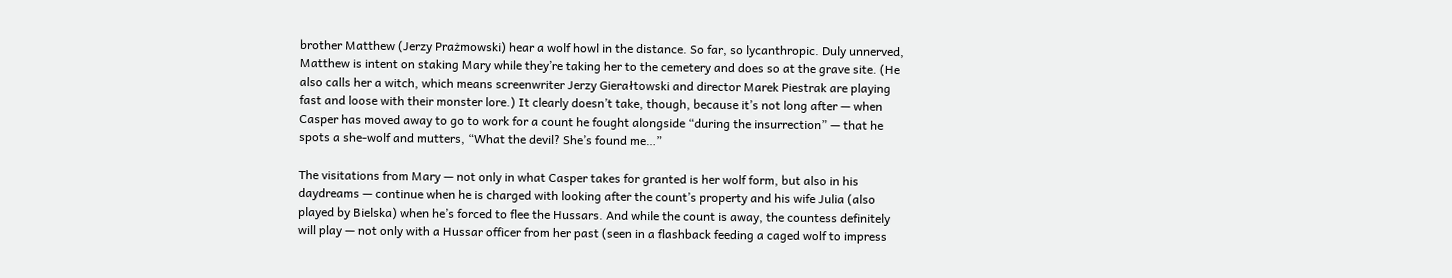brother Matthew (Jerzy Prażmowski) hear a wolf howl in the distance. So far, so lycanthropic. Duly unnerved, Matthew is intent on staking Mary while they’re taking her to the cemetery and does so at the grave site. (He also calls her a witch, which means screenwriter Jerzy Gierałtowski and director Marek Piestrak are playing fast and loose with their monster lore.) It clearly doesn’t take, though, because it’s not long after — when Casper has moved away to go to work for a count he fought alongside “during the insurrection” — that he spots a she-wolf and mutters, “What the devil? She’s found me…”

The visitations from Mary — not only in what Casper takes for granted is her wolf form, but also in his daydreams — continue when he is charged with looking after the count’s property and his wife Julia (also played by Bielska) when he’s forced to flee the Hussars. And while the count is away, the countess definitely will play — not only with a Hussar officer from her past (seen in a flashback feeding a caged wolf to impress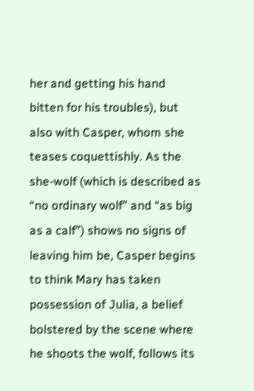her and getting his hand bitten for his troubles), but also with Casper, whom she teases coquettishly. As the she-wolf (which is described as “no ordinary wolf” and “as big as a calf”) shows no signs of leaving him be, Casper begins to think Mary has taken possession of Julia, a belief bolstered by the scene where he shoots the wolf, follows its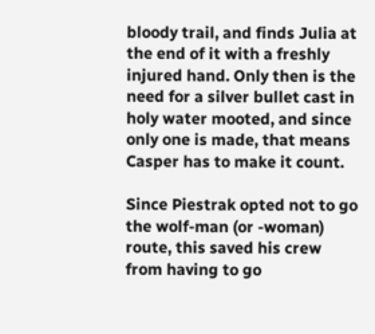bloody trail, and finds Julia at the end of it with a freshly injured hand. Only then is the need for a silver bullet cast in holy water mooted, and since only one is made, that means Casper has to make it count.

Since Piestrak opted not to go the wolf-man (or -woman) route, this saved his crew from having to go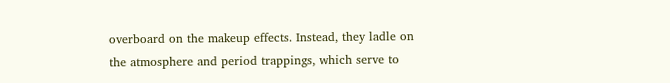overboard on the makeup effects. Instead, they ladle on the atmosphere and period trappings, which serve to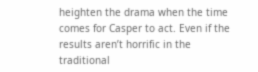heighten the drama when the time comes for Casper to act. Even if the results aren’t horrific in the traditional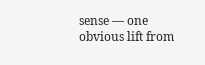sense — one obvious lift from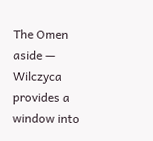The Omen aside — Wilczyca provides a window into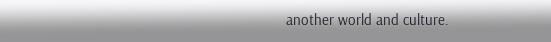another world and culture.